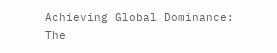Achieving Global Dominance: The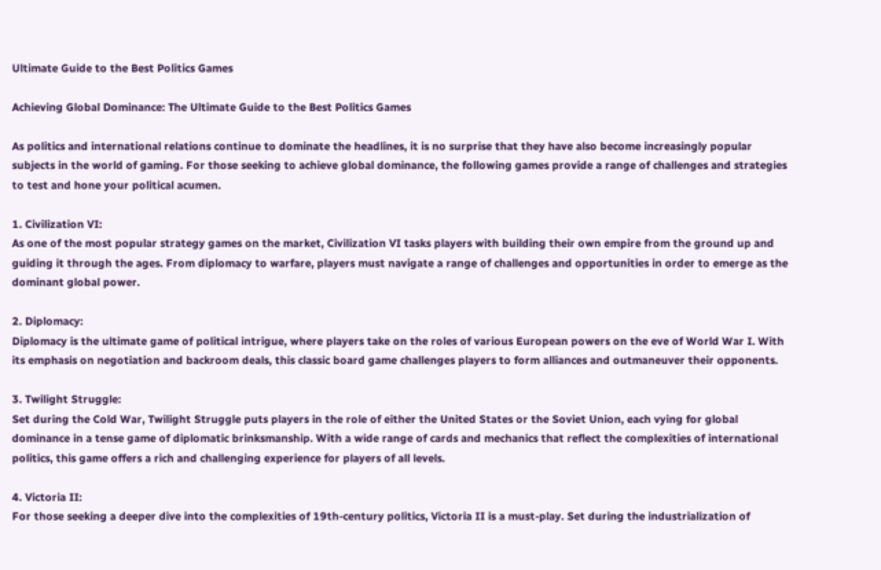Ultimate Guide to the Best Politics Games

Achieving Global Dominance: The Ultimate Guide to the Best Politics Games

As politics and international relations continue to dominate the headlines, it is no surprise that they have also become increasingly popular subjects in the world of gaming. For those seeking to achieve global dominance, the following games provide a range of challenges and strategies to test and hone your political acumen.

1. Civilization VI:
As one of the most popular strategy games on the market, Civilization VI tasks players with building their own empire from the ground up and guiding it through the ages. From diplomacy to warfare, players must navigate a range of challenges and opportunities in order to emerge as the dominant global power.

2. Diplomacy:
Diplomacy is the ultimate game of political intrigue, where players take on the roles of various European powers on the eve of World War I. With its emphasis on negotiation and backroom deals, this classic board game challenges players to form alliances and outmaneuver their opponents.

3. Twilight Struggle:
Set during the Cold War, Twilight Struggle puts players in the role of either the United States or the Soviet Union, each vying for global dominance in a tense game of diplomatic brinksmanship. With a wide range of cards and mechanics that reflect the complexities of international politics, this game offers a rich and challenging experience for players of all levels.

4. Victoria II:
For those seeking a deeper dive into the complexities of 19th-century politics, Victoria II is a must-play. Set during the industrialization of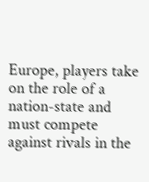Europe, players take on the role of a nation-state and must compete against rivals in the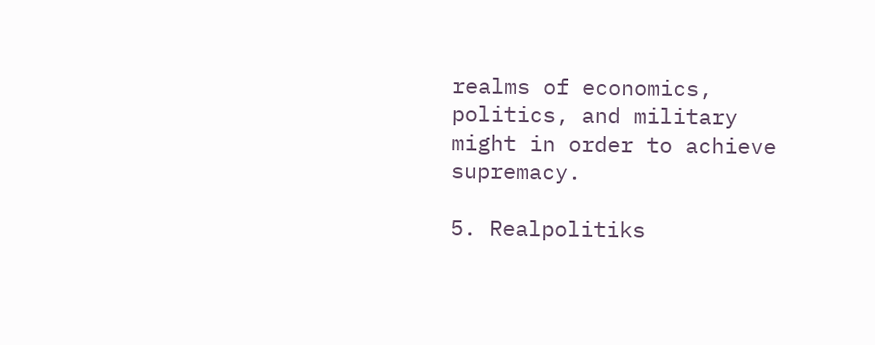realms of economics, politics, and military might in order to achieve supremacy.

5. Realpolitiks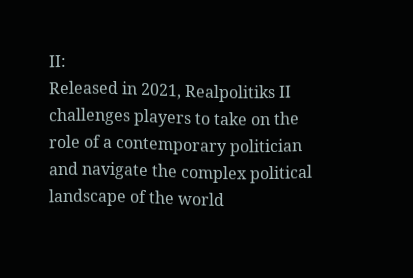II:
Released in 2021, Realpolitiks II challenges players to take on the role of a contemporary politician and navigate the complex political landscape of the world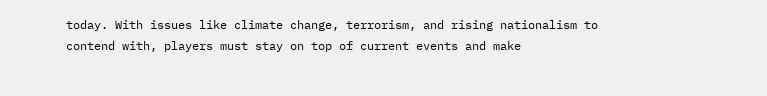today. With issues like climate change, terrorism, and rising nationalism to contend with, players must stay on top of current events and make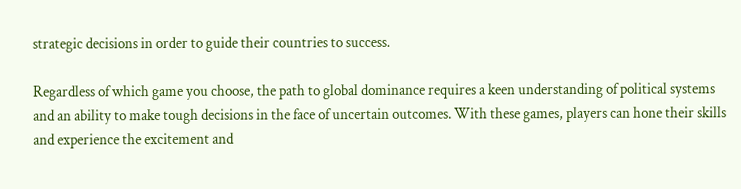strategic decisions in order to guide their countries to success.

Regardless of which game you choose, the path to global dominance requires a keen understanding of political systems and an ability to make tough decisions in the face of uncertain outcomes. With these games, players can hone their skills and experience the excitement and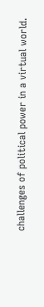challenges of political power in a virtual world.